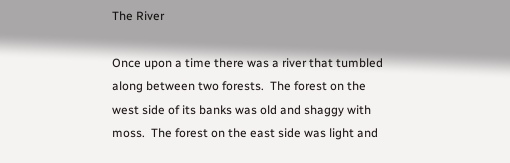The River

Once upon a time there was a river that tumbled along between two forests.  The forest on the west side of its banks was old and shaggy with moss.  The forest on the east side was light and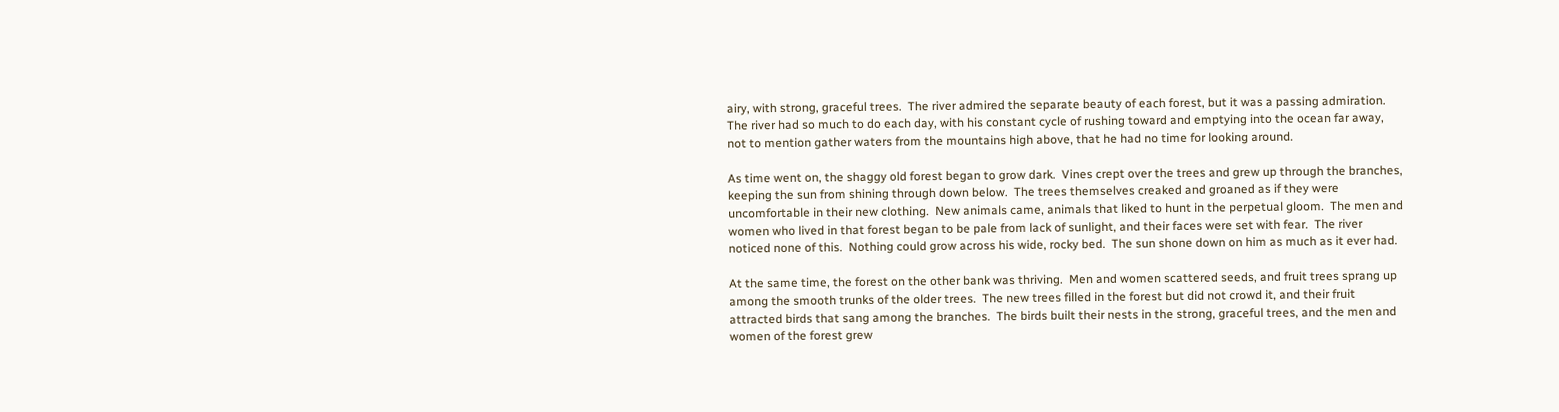airy, with strong, graceful trees.  The river admired the separate beauty of each forest, but it was a passing admiration.  The river had so much to do each day, with his constant cycle of rushing toward and emptying into the ocean far away, not to mention gather waters from the mountains high above, that he had no time for looking around.

As time went on, the shaggy old forest began to grow dark.  Vines crept over the trees and grew up through the branches, keeping the sun from shining through down below.  The trees themselves creaked and groaned as if they were uncomfortable in their new clothing.  New animals came, animals that liked to hunt in the perpetual gloom.  The men and women who lived in that forest began to be pale from lack of sunlight, and their faces were set with fear.  The river noticed none of this.  Nothing could grow across his wide, rocky bed.  The sun shone down on him as much as it ever had.

At the same time, the forest on the other bank was thriving.  Men and women scattered seeds, and fruit trees sprang up among the smooth trunks of the older trees.  The new trees filled in the forest but did not crowd it, and their fruit attracted birds that sang among the branches.  The birds built their nests in the strong, graceful trees, and the men and women of the forest grew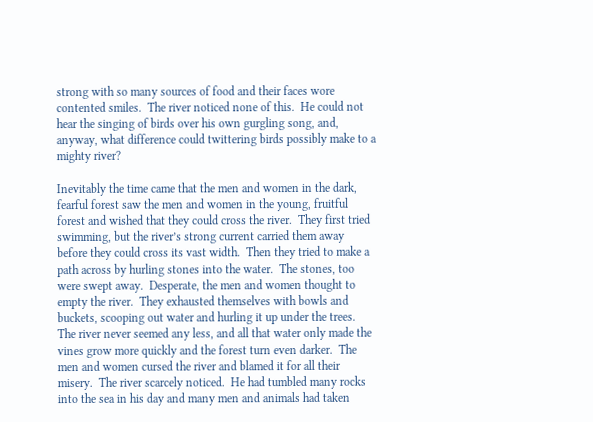strong with so many sources of food and their faces wore contented smiles.  The river noticed none of this.  He could not hear the singing of birds over his own gurgling song, and, anyway, what difference could twittering birds possibly make to a mighty river?

Inevitably the time came that the men and women in the dark, fearful forest saw the men and women in the young, fruitful forest and wished that they could cross the river.  They first tried swimming, but the river’s strong current carried them away before they could cross its vast width.  Then they tried to make a path across by hurling stones into the water.  The stones, too were swept away.  Desperate, the men and women thought to empty the river.  They exhausted themselves with bowls and buckets, scooping out water and hurling it up under the trees.  The river never seemed any less, and all that water only made the vines grow more quickly and the forest turn even darker.  The men and women cursed the river and blamed it for all their misery.  The river scarcely noticed.  He had tumbled many rocks into the sea in his day and many men and animals had taken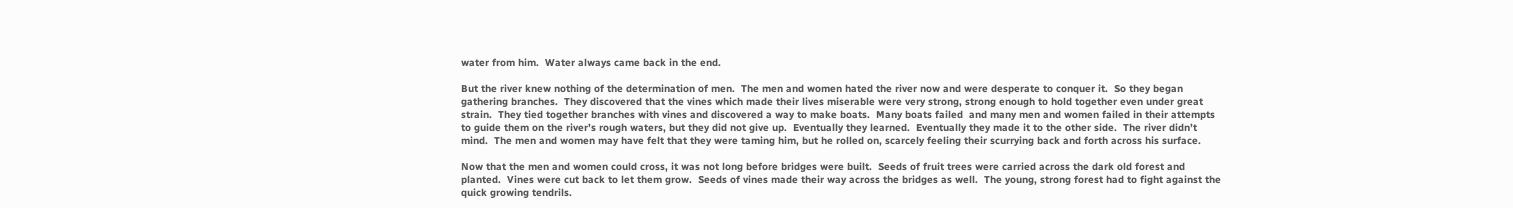water from him.  Water always came back in the end.

But the river knew nothing of the determination of men.  The men and women hated the river now and were desperate to conquer it.  So they began gathering branches.  They discovered that the vines which made their lives miserable were very strong, strong enough to hold together even under great strain.  They tied together branches with vines and discovered a way to make boats.  Many boats failed  and many men and women failed in their attempts to guide them on the river’s rough waters, but they did not give up.  Eventually they learned.  Eventually they made it to the other side.  The river didn’t mind.  The men and women may have felt that they were taming him, but he rolled on, scarcely feeling their scurrying back and forth across his surface.

Now that the men and women could cross, it was not long before bridges were built.  Seeds of fruit trees were carried across the dark old forest and planted.  Vines were cut back to let them grow.  Seeds of vines made their way across the bridges as well.  The young, strong forest had to fight against the quick growing tendrils.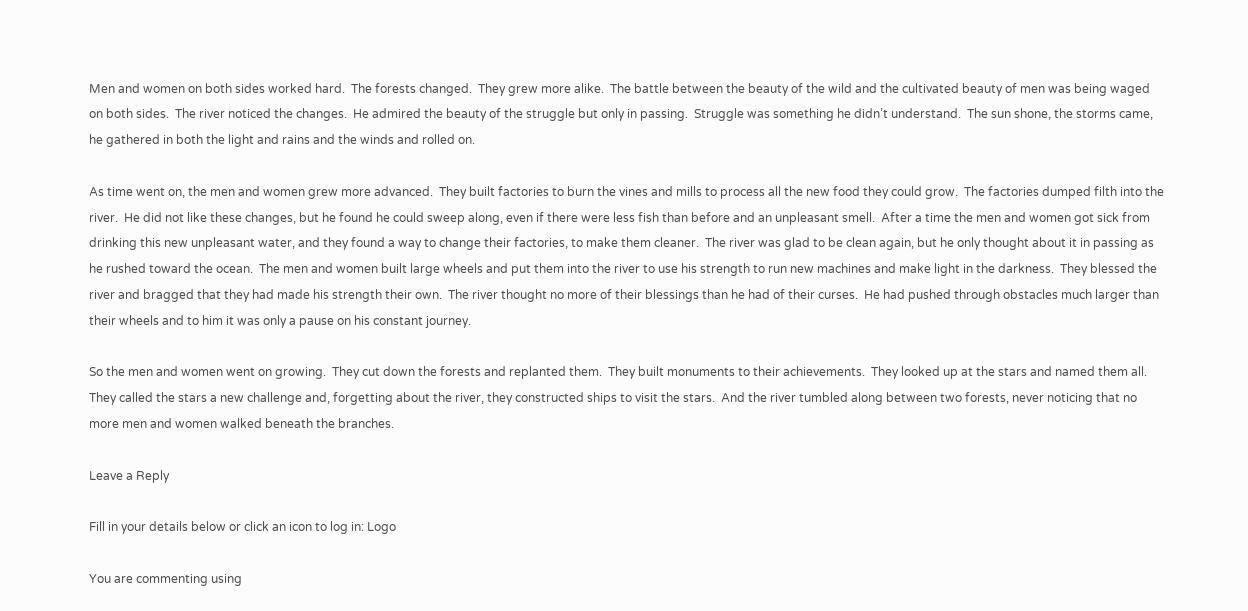Men and women on both sides worked hard.  The forests changed.  They grew more alike.  The battle between the beauty of the wild and the cultivated beauty of men was being waged on both sides.  The river noticed the changes.  He admired the beauty of the struggle but only in passing.  Struggle was something he didn’t understand.  The sun shone, the storms came, he gathered in both the light and rains and the winds and rolled on.

As time went on, the men and women grew more advanced.  They built factories to burn the vines and mills to process all the new food they could grow.  The factories dumped filth into the river.  He did not like these changes, but he found he could sweep along, even if there were less fish than before and an unpleasant smell.  After a time the men and women got sick from drinking this new unpleasant water, and they found a way to change their factories, to make them cleaner.  The river was glad to be clean again, but he only thought about it in passing as he rushed toward the ocean.  The men and women built large wheels and put them into the river to use his strength to run new machines and make light in the darkness.  They blessed the river and bragged that they had made his strength their own.  The river thought no more of their blessings than he had of their curses.  He had pushed through obstacles much larger than their wheels and to him it was only a pause on his constant journey.

So the men and women went on growing.  They cut down the forests and replanted them.  They built monuments to their achievements.  They looked up at the stars and named them all.  They called the stars a new challenge and, forgetting about the river, they constructed ships to visit the stars.  And the river tumbled along between two forests, never noticing that no more men and women walked beneath the branches.

Leave a Reply

Fill in your details below or click an icon to log in: Logo

You are commenting using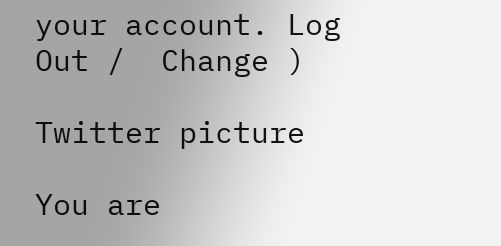your account. Log Out /  Change )

Twitter picture

You are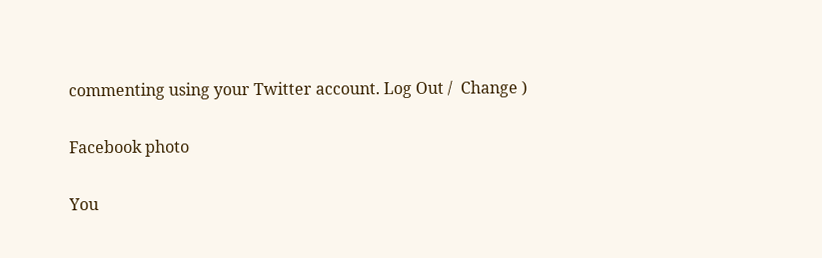commenting using your Twitter account. Log Out /  Change )

Facebook photo

You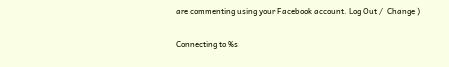are commenting using your Facebook account. Log Out /  Change )

Connecting to %s